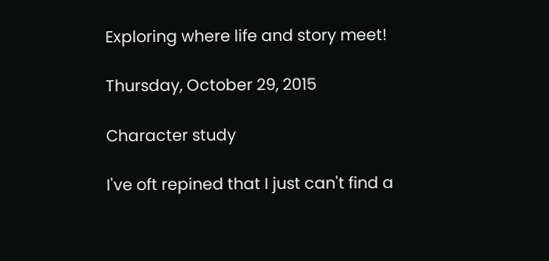Exploring where life and story meet!

Thursday, October 29, 2015

Character study

I've oft repined that I just can't find a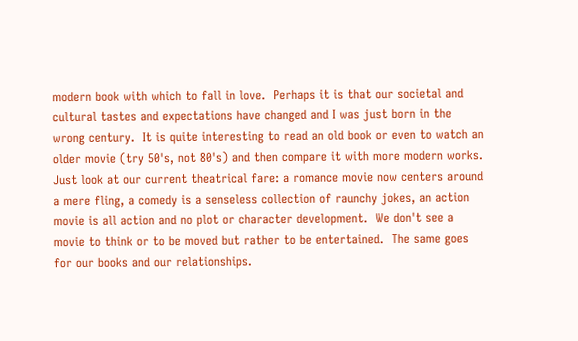modern book with which to fall in love.  Perhaps it is that our societal and cultural tastes and expectations have changed and I was just born in the wrong century.  It is quite interesting to read an old book or even to watch an older movie (try 50's, not 80's) and then compare it with more modern works.  Just look at our current theatrical fare: a romance movie now centers around a mere fling, a comedy is a senseless collection of raunchy jokes, an action movie is all action and no plot or character development.  We don't see a movie to think or to be moved but rather to be entertained.  The same goes for our books and our relationships.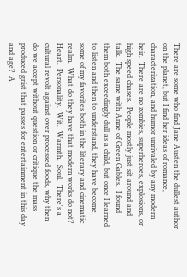There are some who find Jane Austen the dullest author on the planet, but I find her ideas of romance, characterization, and humor unrivaled by any modern heir.  There are no zombies, superheroes, explosions, or high speed chases.  People mostly just sit around and talk.  The same with Anne of Green Gables.  I found them both exceedingly dull as a child, but once I learned to listen and then to understand, they have become some of my favorites both in the literary and cinematic realm.  What do they have that modern works do not?  Heart.  Personality.  Wit.  Warmth.  Soul.  There's a cultural revolt against over processed foods, why then do we accept without question or critique the mass produced grist that passes for entertainment in this day and age?  A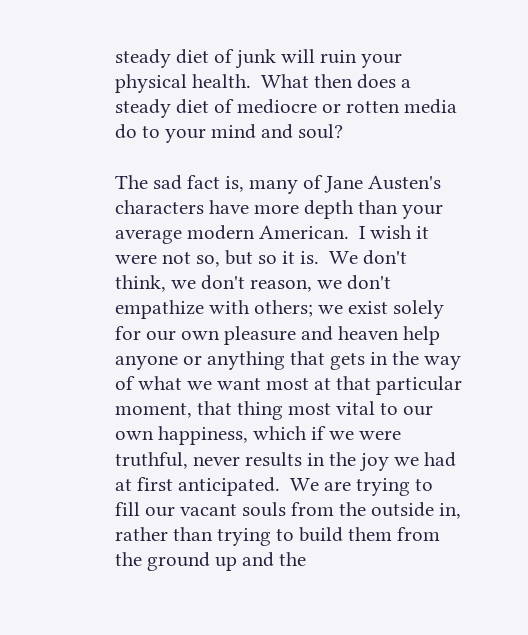steady diet of junk will ruin your physical health.  What then does a steady diet of mediocre or rotten media do to your mind and soul?

The sad fact is, many of Jane Austen's characters have more depth than your average modern American.  I wish it were not so, but so it is.  We don't think, we don't reason, we don't empathize with others; we exist solely for our own pleasure and heaven help anyone or anything that gets in the way of what we want most at that particular moment, that thing most vital to our own happiness, which if we were truthful, never results in the joy we had at first anticipated.  We are trying to fill our vacant souls from the outside in, rather than trying to build them from the ground up and the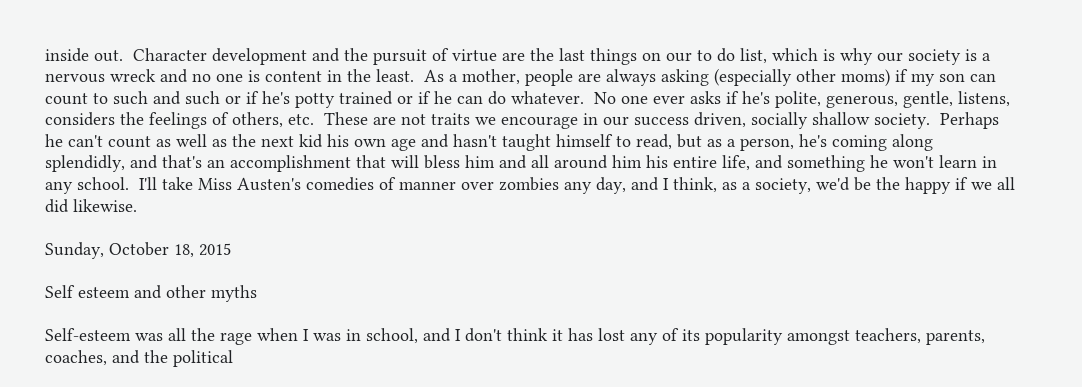inside out.  Character development and the pursuit of virtue are the last things on our to do list, which is why our society is a nervous wreck and no one is content in the least.  As a mother, people are always asking (especially other moms) if my son can count to such and such or if he's potty trained or if he can do whatever.  No one ever asks if he's polite, generous, gentle, listens, considers the feelings of others, etc.  These are not traits we encourage in our success driven, socially shallow society.  Perhaps he can't count as well as the next kid his own age and hasn't taught himself to read, but as a person, he's coming along splendidly, and that's an accomplishment that will bless him and all around him his entire life, and something he won't learn in any school.  I'll take Miss Austen's comedies of manner over zombies any day, and I think, as a society, we'd be the happy if we all did likewise.

Sunday, October 18, 2015

Self esteem and other myths

Self-esteem was all the rage when I was in school, and I don't think it has lost any of its popularity amongst teachers, parents, coaches, and the political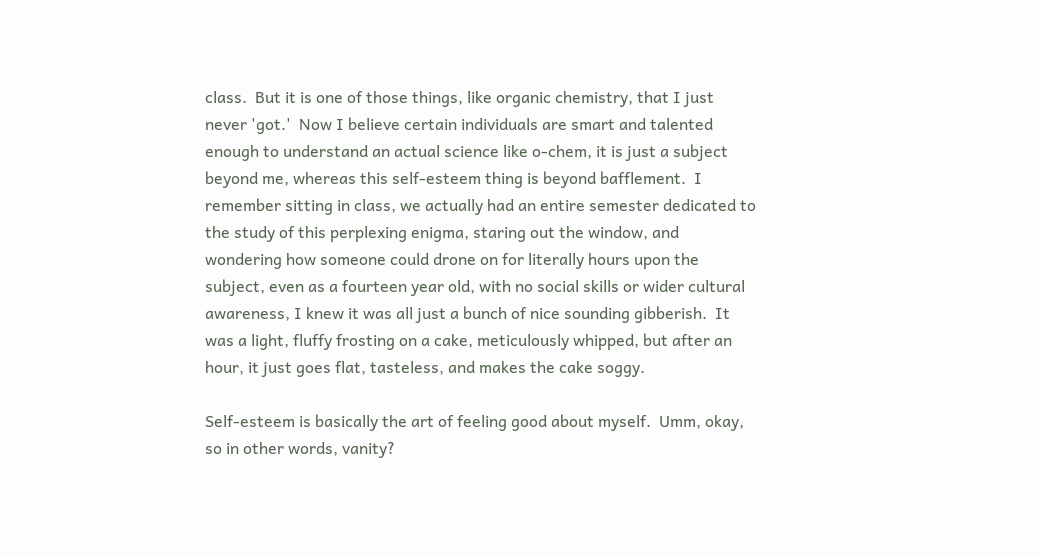class.  But it is one of those things, like organic chemistry, that I just never 'got.'  Now I believe certain individuals are smart and talented enough to understand an actual science like o-chem, it is just a subject beyond me, whereas this self-esteem thing is beyond bafflement.  I remember sitting in class, we actually had an entire semester dedicated to the study of this perplexing enigma, staring out the window, and wondering how someone could drone on for literally hours upon the subject, even as a fourteen year old, with no social skills or wider cultural awareness, I knew it was all just a bunch of nice sounding gibberish.  It was a light, fluffy frosting on a cake, meticulously whipped, but after an hour, it just goes flat, tasteless, and makes the cake soggy.

Self-esteem is basically the art of feeling good about myself.  Umm, okay, so in other words, vanity?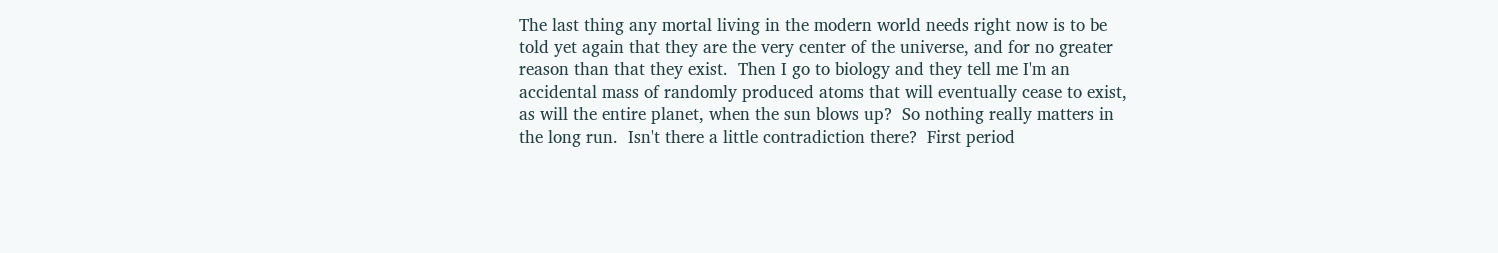The last thing any mortal living in the modern world needs right now is to be told yet again that they are the very center of the universe, and for no greater reason than that they exist.  Then I go to biology and they tell me I'm an accidental mass of randomly produced atoms that will eventually cease to exist, as will the entire planet, when the sun blows up?  So nothing really matters in the long run.  Isn't there a little contradiction there?  First period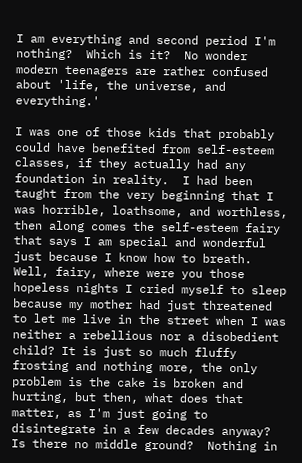I am everything and second period I'm nothing?  Which is it?  No wonder modern teenagers are rather confused about 'life, the universe, and everything.'

I was one of those kids that probably could have benefited from self-esteem classes, if they actually had any foundation in reality.  I had been taught from the very beginning that I was horrible, loathsome, and worthless, then along comes the self-esteem fairy that says I am special and wonderful just because I know how to breath.  Well, fairy, where were you those hopeless nights I cried myself to sleep because my mother had just threatened to let me live in the street when I was neither a rebellious nor a disobedient child? It is just so much fluffy frosting and nothing more, the only problem is the cake is broken and hurting, but then, what does that matter, as I'm just going to disintegrate in a few decades anyway?  Is there no middle ground?  Nothing in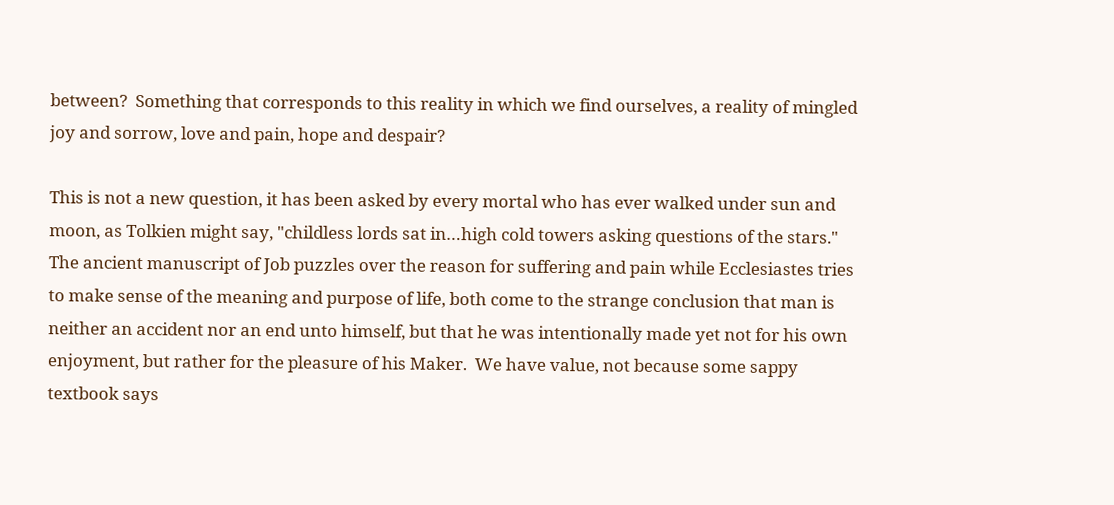between?  Something that corresponds to this reality in which we find ourselves, a reality of mingled joy and sorrow, love and pain, hope and despair?

This is not a new question, it has been asked by every mortal who has ever walked under sun and moon, as Tolkien might say, "childless lords sat in…high cold towers asking questions of the stars."  The ancient manuscript of Job puzzles over the reason for suffering and pain while Ecclesiastes tries to make sense of the meaning and purpose of life, both come to the strange conclusion that man is neither an accident nor an end unto himself, but that he was intentionally made yet not for his own enjoyment, but rather for the pleasure of his Maker.  We have value, not because some sappy textbook says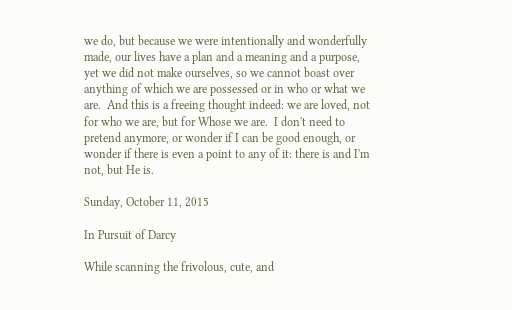we do, but because we were intentionally and wonderfully made, our lives have a plan and a meaning and a purpose, yet we did not make ourselves, so we cannot boast over anything of which we are possessed or in who or what we are.  And this is a freeing thought indeed: we are loved, not for who we are, but for Whose we are.  I don't need to pretend anymore, or wonder if I can be good enough, or wonder if there is even a point to any of it: there is and I'm not, but He is.

Sunday, October 11, 2015

In Pursuit of Darcy

While scanning the frivolous, cute, and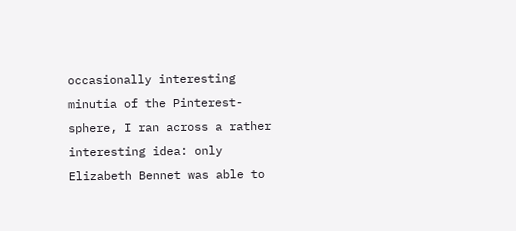occasionally interesting minutia of the Pinterest-sphere, I ran across a rather interesting idea: only Elizabeth Bennet was able to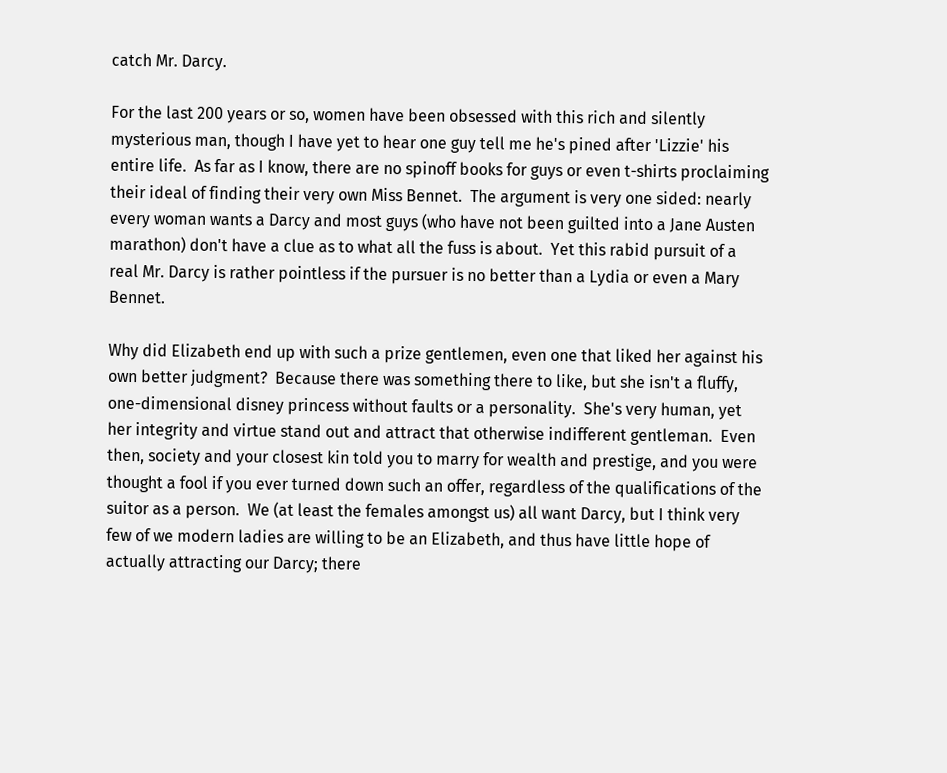catch Mr. Darcy.

For the last 200 years or so, women have been obsessed with this rich and silently mysterious man, though I have yet to hear one guy tell me he's pined after 'Lizzie' his entire life.  As far as I know, there are no spinoff books for guys or even t-shirts proclaiming their ideal of finding their very own Miss Bennet.  The argument is very one sided: nearly every woman wants a Darcy and most guys (who have not been guilted into a Jane Austen marathon) don't have a clue as to what all the fuss is about.  Yet this rabid pursuit of a real Mr. Darcy is rather pointless if the pursuer is no better than a Lydia or even a Mary Bennet.

Why did Elizabeth end up with such a prize gentlemen, even one that liked her against his own better judgment?  Because there was something there to like, but she isn't a fluffy, one-dimensional disney princess without faults or a personality.  She's very human, yet her integrity and virtue stand out and attract that otherwise indifferent gentleman.  Even then, society and your closest kin told you to marry for wealth and prestige, and you were thought a fool if you ever turned down such an offer, regardless of the qualifications of the suitor as a person.  We (at least the females amongst us) all want Darcy, but I think very few of we modern ladies are willing to be an Elizabeth, and thus have little hope of actually attracting our Darcy; there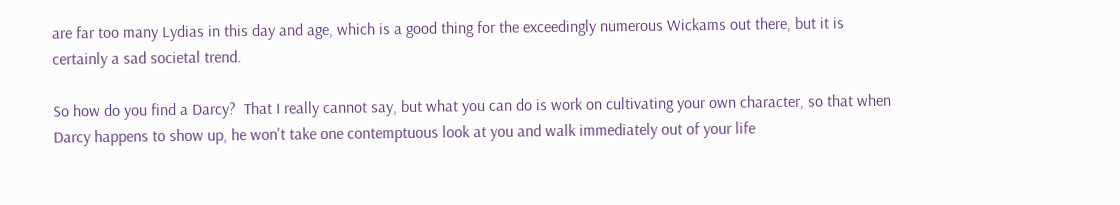are far too many Lydias in this day and age, which is a good thing for the exceedingly numerous Wickams out there, but it is certainly a sad societal trend.

So how do you find a Darcy?  That I really cannot say, but what you can do is work on cultivating your own character, so that when Darcy happens to show up, he won't take one contemptuous look at you and walk immediately out of your life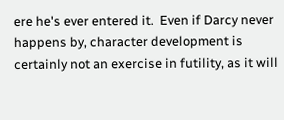ere he's ever entered it.  Even if Darcy never happens by, character development is certainly not an exercise in futility, as it will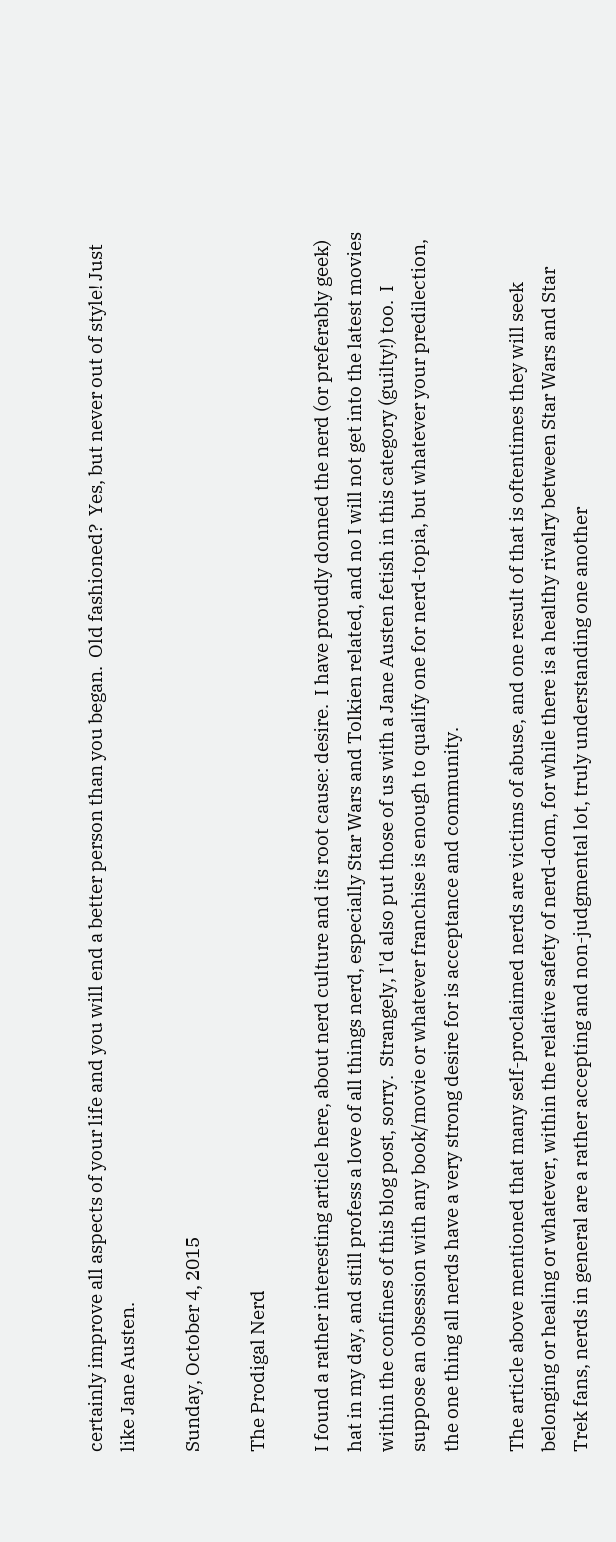certainly improve all aspects of your life and you will end a better person than you began.  Old fashioned?  Yes, but never out of style! Just like Jane Austen.

Sunday, October 4, 2015

The Prodigal Nerd

I found a rather interesting article here, about nerd culture and its root cause: desire.  I have proudly donned the nerd (or preferably geek) hat in my day, and still profess a love of all things nerd, especially Star Wars and Tolkien related, and no I will not get into the latest movies within the confines of this blog post, sorry.  Strangely, I'd also put those of us with a Jane Austen fetish in this category (guilty!) too.  I suppose an obsession with any book/movie or whatever franchise is enough to qualify one for nerd-topia, but whatever your predilection, the one thing all nerds have a very strong desire for is acceptance and community.

The article above mentioned that many self-proclaimed nerds are victims of abuse, and one result of that is oftentimes they will seek belonging or healing or whatever, within the relative safety of nerd-dom, for while there is a healthy rivalry between Star Wars and Star Trek fans, nerds in general are a rather accepting and non-judgmental lot, truly understanding one another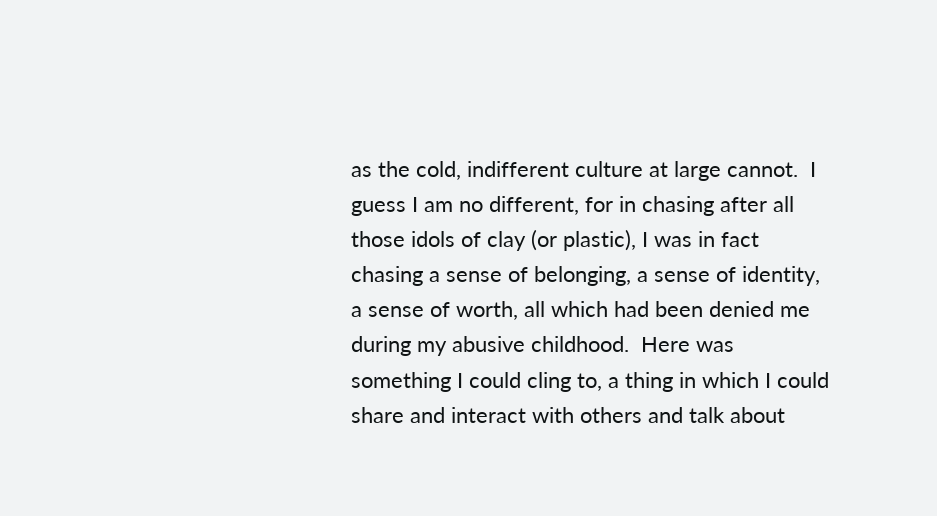as the cold, indifferent culture at large cannot.  I guess I am no different, for in chasing after all those idols of clay (or plastic), I was in fact chasing a sense of belonging, a sense of identity, a sense of worth, all which had been denied me during my abusive childhood.  Here was something I could cling to, a thing in which I could share and interact with others and talk about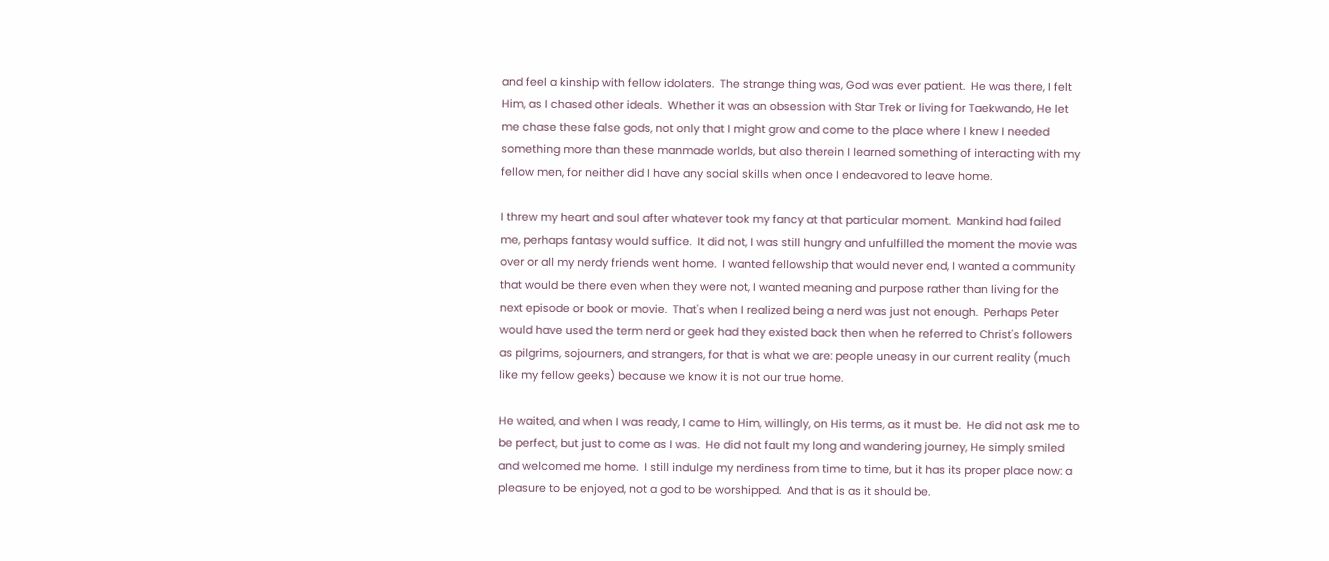and feel a kinship with fellow idolaters.  The strange thing was, God was ever patient.  He was there, I felt Him, as I chased other ideals.  Whether it was an obsession with Star Trek or living for Taekwando, He let me chase these false gods, not only that I might grow and come to the place where I knew I needed something more than these manmade worlds, but also therein I learned something of interacting with my fellow men, for neither did I have any social skills when once I endeavored to leave home.

I threw my heart and soul after whatever took my fancy at that particular moment.  Mankind had failed me, perhaps fantasy would suffice.  It did not, I was still hungry and unfulfilled the moment the movie was over or all my nerdy friends went home.  I wanted fellowship that would never end, I wanted a community that would be there even when they were not, I wanted meaning and purpose rather than living for the next episode or book or movie.  That's when I realized being a nerd was just not enough.  Perhaps Peter would have used the term nerd or geek had they existed back then when he referred to Christ's followers as pilgrims, sojourners, and strangers, for that is what we are: people uneasy in our current reality (much like my fellow geeks) because we know it is not our true home.

He waited, and when I was ready, I came to Him, willingly, on His terms, as it must be.  He did not ask me to be perfect, but just to come as I was.  He did not fault my long and wandering journey, He simply smiled and welcomed me home.  I still indulge my nerdiness from time to time, but it has its proper place now: a pleasure to be enjoyed, not a god to be worshipped.  And that is as it should be.